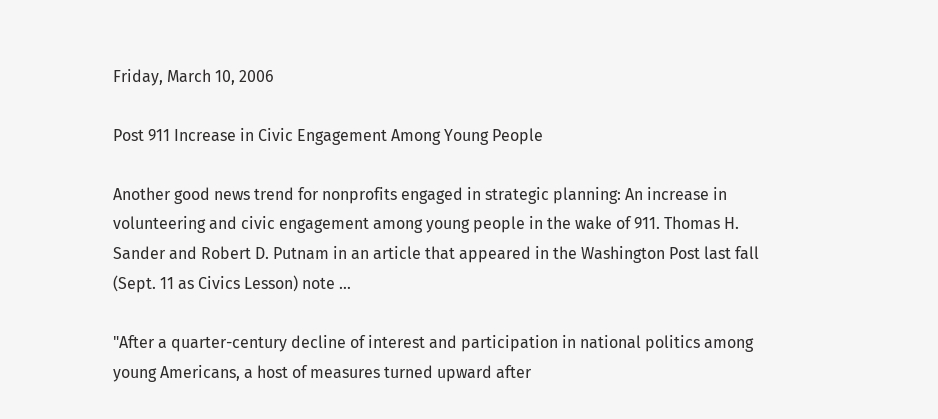Friday, March 10, 2006

Post 911 Increase in Civic Engagement Among Young People

Another good news trend for nonprofits engaged in strategic planning: An increase in volunteering and civic engagement among young people in the wake of 911. Thomas H. Sander and Robert D. Putnam in an article that appeared in the Washington Post last fall (Sept. 11 as Civics Lesson) note …

"After a quarter-century decline of interest and participation in national politics among young Americans, a host of measures turned upward after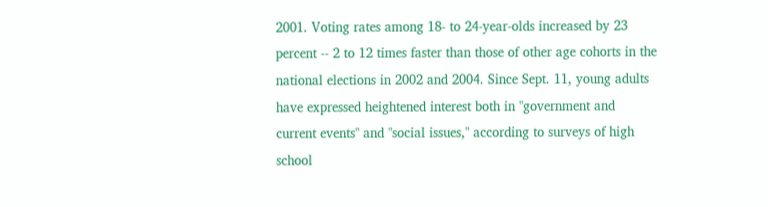2001. Voting rates among 18- to 24-year-olds increased by 23 percent -- 2 to 12 times faster than those of other age cohorts in the national elections in 2002 and 2004. Since Sept. 11, young adults have expressed heightened interest both in "government and current events" and "social issues," according to surveys of high school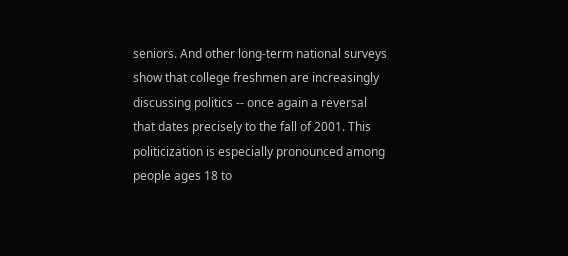seniors. And other long-term national surveys show that college freshmen are increasingly discussing politics -- once again a reversal that dates precisely to the fall of 2001. This politicization is especially pronounced among people ages 18 to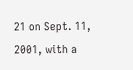21 on Sept. 11, 2001, with a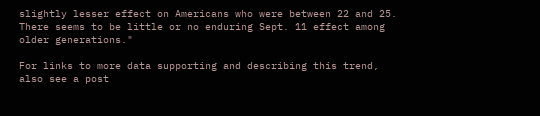slightly lesser effect on Americans who were between 22 and 25. There seems to be little or no enduring Sept. 11 effect among older generations."

For links to more data supporting and describing this trend, also see a post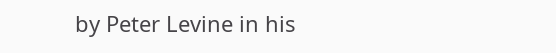by Peter Levine in his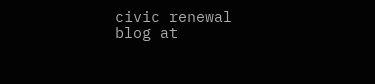civic renewal blog at